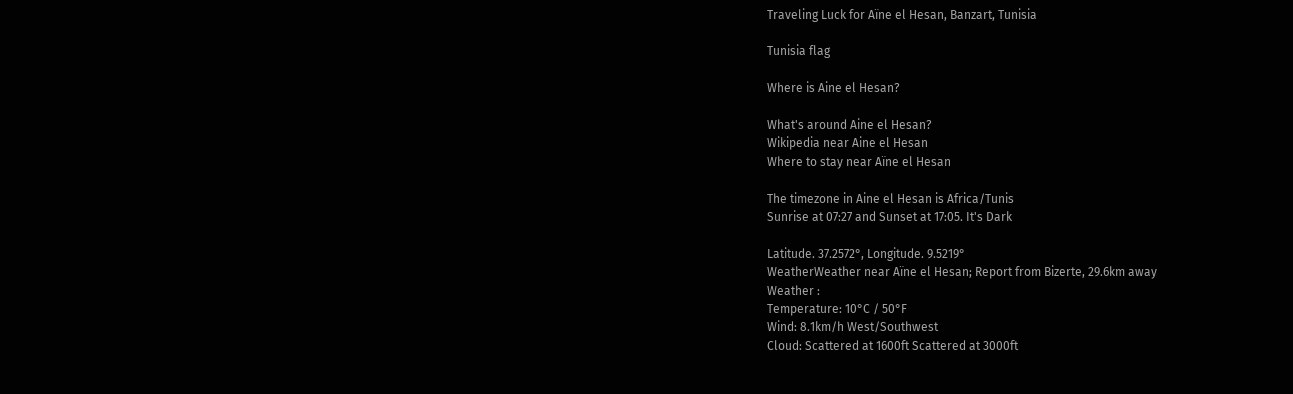Traveling Luck for Aïne el Hesan, Banzart, Tunisia

Tunisia flag

Where is Aine el Hesan?

What's around Aine el Hesan?
Wikipedia near Aine el Hesan
Where to stay near Aïne el Hesan

The timezone in Aine el Hesan is Africa/Tunis
Sunrise at 07:27 and Sunset at 17:05. It's Dark

Latitude. 37.2572°, Longitude. 9.5219°
WeatherWeather near Aïne el Hesan; Report from Bizerte, 29.6km away
Weather :
Temperature: 10°C / 50°F
Wind: 8.1km/h West/Southwest
Cloud: Scattered at 1600ft Scattered at 3000ft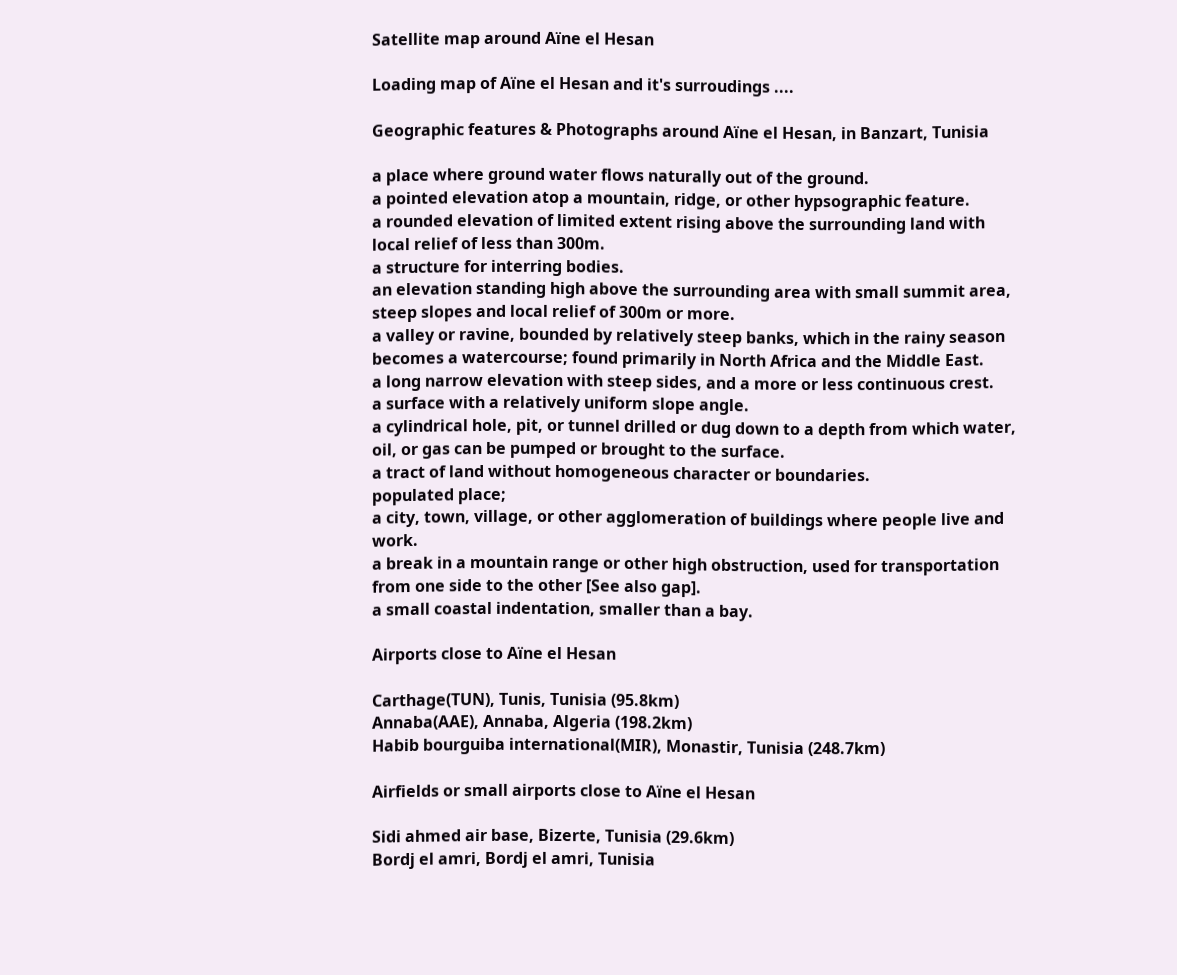Satellite map around Aïne el Hesan

Loading map of Aïne el Hesan and it's surroudings ....

Geographic features & Photographs around Aïne el Hesan, in Banzart, Tunisia

a place where ground water flows naturally out of the ground.
a pointed elevation atop a mountain, ridge, or other hypsographic feature.
a rounded elevation of limited extent rising above the surrounding land with local relief of less than 300m.
a structure for interring bodies.
an elevation standing high above the surrounding area with small summit area, steep slopes and local relief of 300m or more.
a valley or ravine, bounded by relatively steep banks, which in the rainy season becomes a watercourse; found primarily in North Africa and the Middle East.
a long narrow elevation with steep sides, and a more or less continuous crest.
a surface with a relatively uniform slope angle.
a cylindrical hole, pit, or tunnel drilled or dug down to a depth from which water, oil, or gas can be pumped or brought to the surface.
a tract of land without homogeneous character or boundaries.
populated place;
a city, town, village, or other agglomeration of buildings where people live and work.
a break in a mountain range or other high obstruction, used for transportation from one side to the other [See also gap].
a small coastal indentation, smaller than a bay.

Airports close to Aïne el Hesan

Carthage(TUN), Tunis, Tunisia (95.8km)
Annaba(AAE), Annaba, Algeria (198.2km)
Habib bourguiba international(MIR), Monastir, Tunisia (248.7km)

Airfields or small airports close to Aïne el Hesan

Sidi ahmed air base, Bizerte, Tunisia (29.6km)
Bordj el amri, Bordj el amri, Tunisia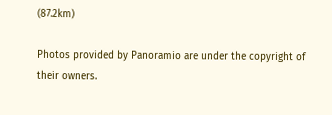(87.2km)

Photos provided by Panoramio are under the copyright of their owners.